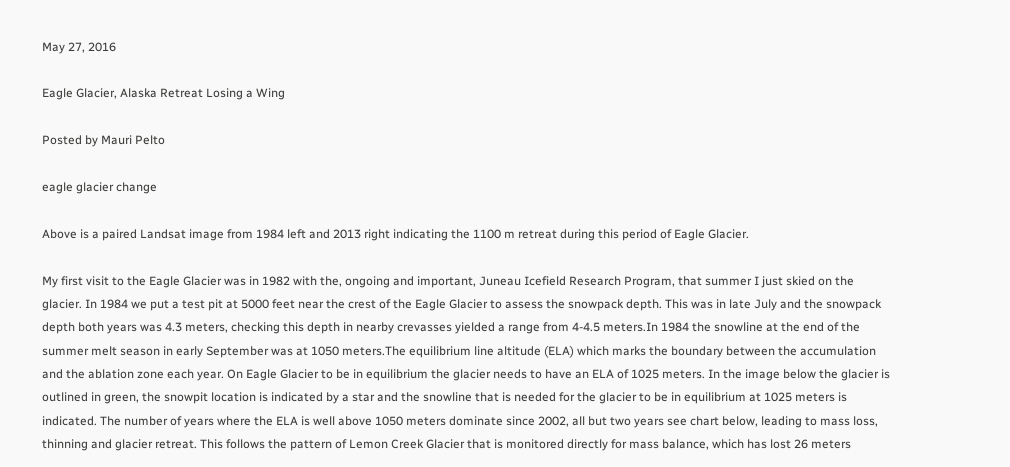May 27, 2016

Eagle Glacier, Alaska Retreat Losing a Wing

Posted by Mauri Pelto

eagle glacier change

Above is a paired Landsat image from 1984 left and 2013 right indicating the 1100 m retreat during this period of Eagle Glacier.

My first visit to the Eagle Glacier was in 1982 with the, ongoing and important, Juneau Icefield Research Program, that summer I just skied on the glacier. In 1984 we put a test pit at 5000 feet near the crest of the Eagle Glacier to assess the snowpack depth. This was in late July and the snowpack depth both years was 4.3 meters, checking this depth in nearby crevasses yielded a range from 4-4.5 meters.In 1984 the snowline at the end of the summer melt season in early September was at 1050 meters.The equilibrium line altitude (ELA) which marks the boundary between the accumulation and the ablation zone each year. On Eagle Glacier to be in equilibrium the glacier needs to have an ELA of 1025 meters. In the image below the glacier is outlined in green, the snowpit location is indicated by a star and the snowline that is needed for the glacier to be in equilibrium at 1025 meters is indicated. The number of years where the ELA is well above 1050 meters dominate since 2002, all but two years see chart below, leading to mass loss, thinning and glacier retreat. This follows the pattern of Lemon Creek Glacier that is monitored directly for mass balance, which has lost 26 meters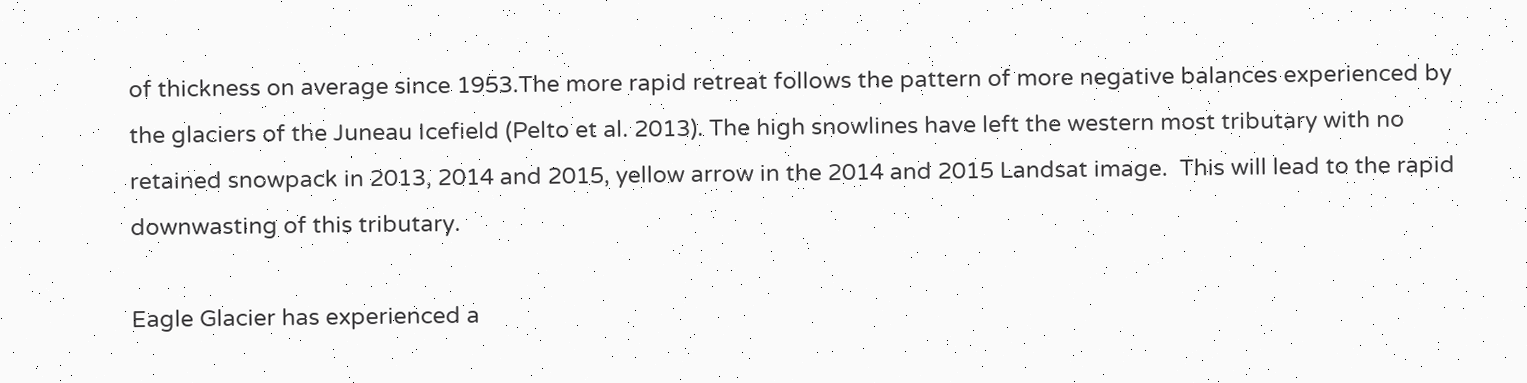of thickness on average since 1953.The more rapid retreat follows the pattern of more negative balances experienced by the glaciers of the Juneau Icefield (Pelto et al. 2013). The high snowlines have left the western most tributary with no retained snowpack in 2013, 2014 and 2015, yellow arrow in the 2014 and 2015 Landsat image.  This will lead to the rapid downwasting of this tributary.

Eagle Glacier has experienced a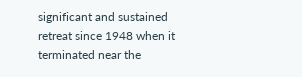significant and sustained retreat since 1948 when it terminated near the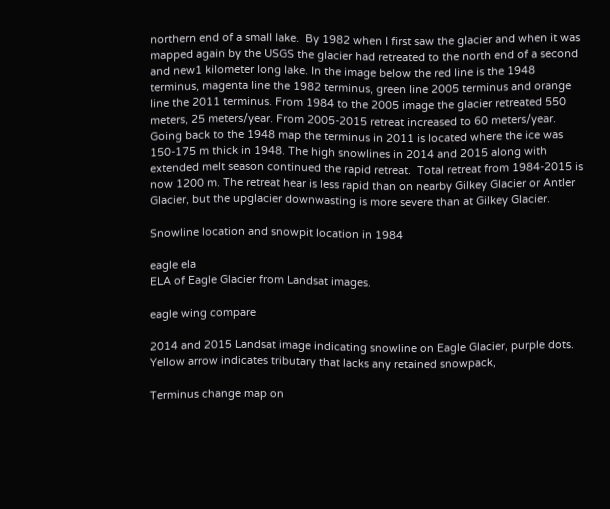northern end of a small lake.  By 1982 when I first saw the glacier and when it was mapped again by the USGS the glacier had retreated to the north end of a second and new1 kilometer long lake. In the image below the red line is the 1948 terminus, magenta line the 1982 terminus, green line 2005 terminus and orange line the 2011 terminus. From 1984 to the 2005 image the glacier retreated 550 meters, 25 meters/year. From 2005-2015 retreat increased to 60 meters/year. Going back to the 1948 map the terminus in 2011 is located where the ice was 150-175 m thick in 1948. The high snowlines in 2014 and 2015 along with extended melt season continued the rapid retreat.  Total retreat from 1984-2015 is now 1200 m. The retreat hear is less rapid than on nearby Gilkey Glacier or Antler Glacier, but the upglacier downwasting is more severe than at Gilkey Glacier.

Snowline location and snowpit location in 1984

eagle ela
ELA of Eagle Glacier from Landsat images.

eagle wing compare

2014 and 2015 Landsat image indicating snowline on Eagle Glacier, purple dots. Yellow arrow indicates tributary that lacks any retained snowpack,

Terminus change map on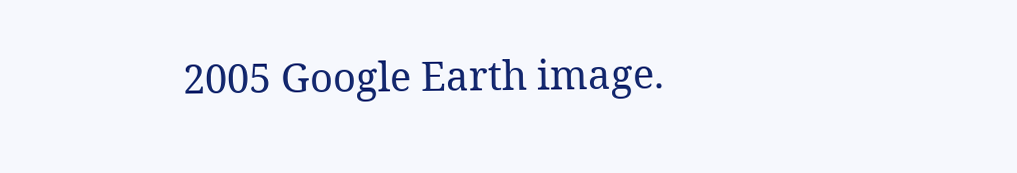2005 Google Earth image.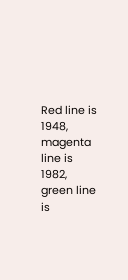Red line is 1948, magenta line is 1982, green line is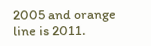2005 and orange line is 2011.